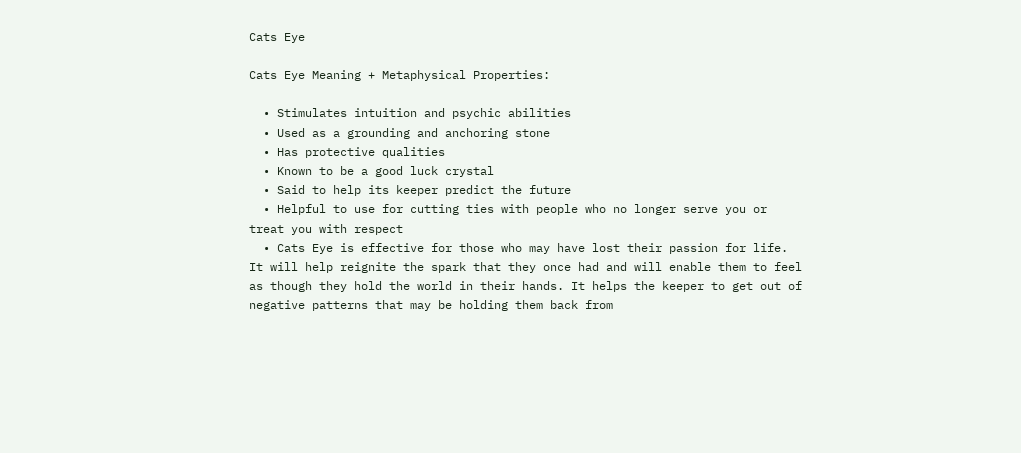Cats Eye

Cats Eye Meaning + Metaphysical Properties:

  • Stimulates intuition and psychic abilities
  • Used as a grounding and anchoring stone
  • Has protective qualities
  • Known to be a good luck crystal
  • Said to help its keeper predict the future
  • Helpful to use for cutting ties with people who no longer serve you or treat you with respect
  • Cats Eye is effective for those who may have lost their passion for life. It will help reignite the spark that they once had and will enable them to feel as though they hold the world in their hands. It helps the keeper to get out of negative patterns that may be holding them back from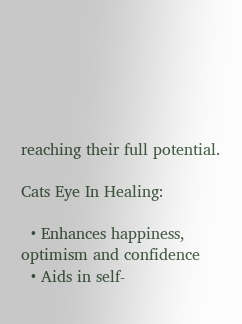reaching their full potential.

Cats Eye In Healing:

  • Enhances happiness, optimism and confidence
  • Aids in self-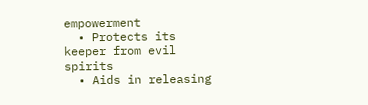empowerment
  • Protects its keeper from evil spirits
  • Aids in releasing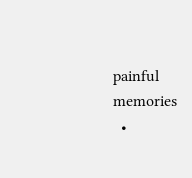painful memories
  •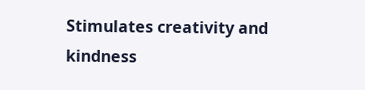Stimulates creativity and kindness